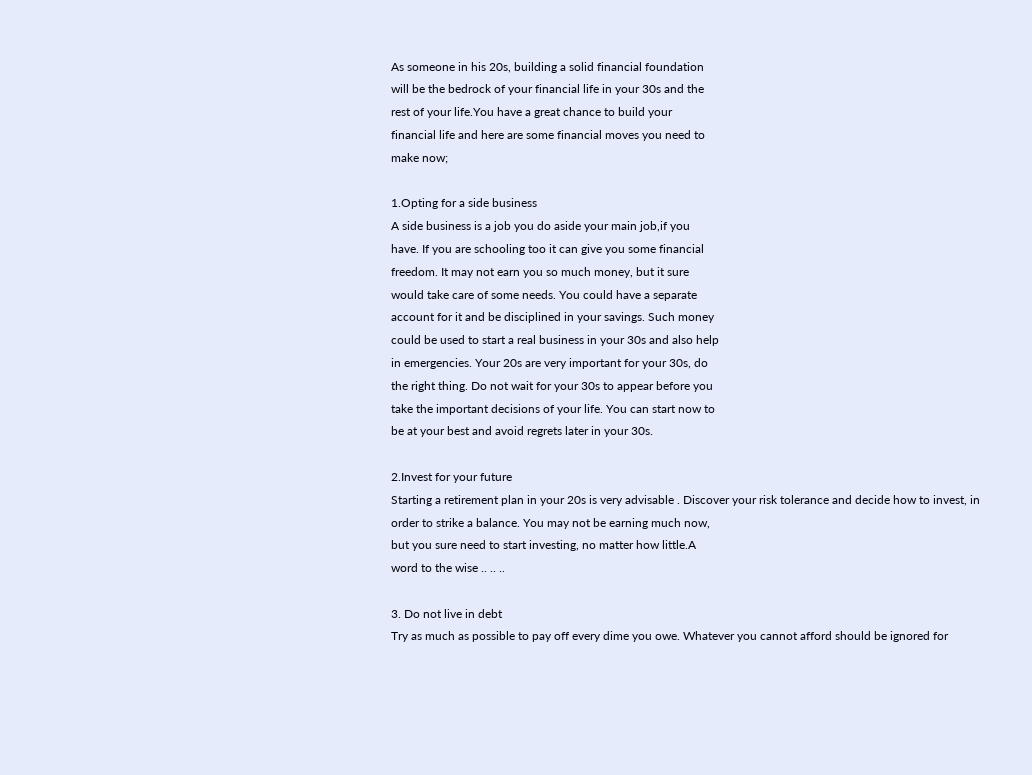As someone in his 20s, building a solid financial foundation
will be the bedrock of your financial life in your 30s and the
rest of your life.You have a great chance to build your
financial life and here are some financial moves you need to
make now;

1.Opting for a side business
A side business is a job you do aside your main job,if you
have. If you are schooling too it can give you some financial
freedom. It may not earn you so much money, but it sure
would take care of some needs. You could have a separate
account for it and be disciplined in your savings. Such money
could be used to start a real business in your 30s and also help
in emergencies. Your 20s are very important for your 30s, do
the right thing. Do not wait for your 30s to appear before you
take the important decisions of your life. You can start now to
be at your best and avoid regrets later in your 30s.

2.Invest for your future
Starting a retirement plan in your 20s is very advisable . Discover your risk tolerance and decide how to invest, in
order to strike a balance. You may not be earning much now,
but you sure need to start investing, no matter how little.A
word to the wise .. .. ..

3. Do not live in debt
Try as much as possible to pay off every dime you owe. Whatever you cannot afford should be ignored for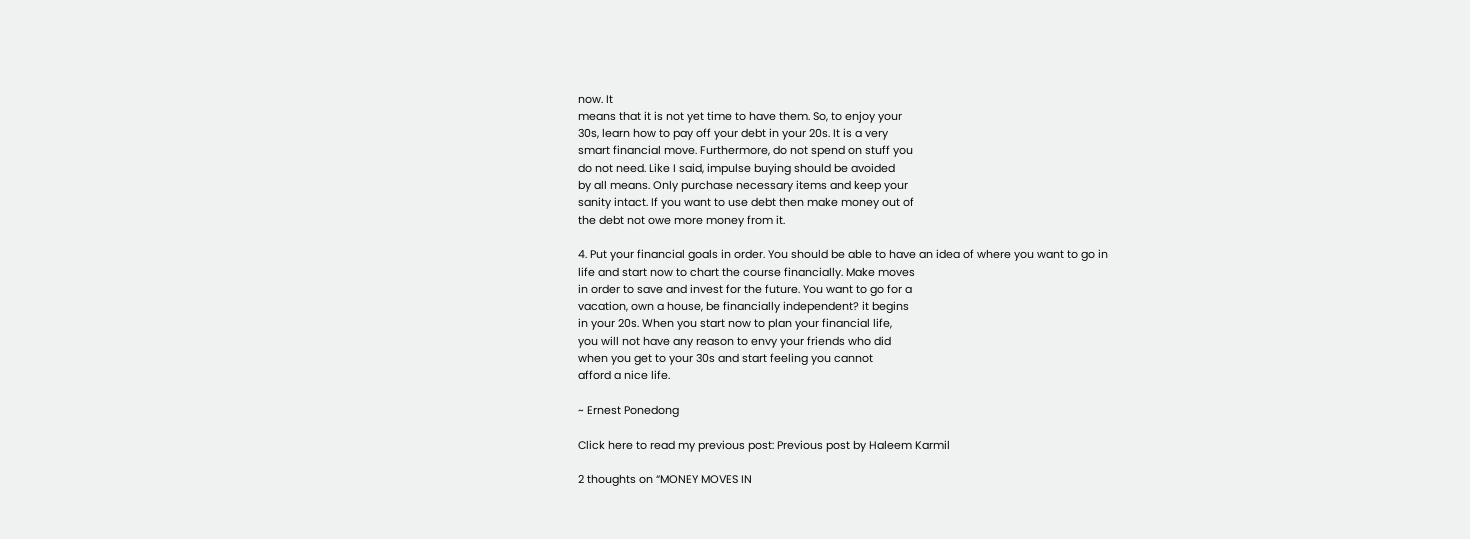now. It
means that it is not yet time to have them. So, to enjoy your
30s, learn how to pay off your debt in your 20s. It is a very
smart financial move. Furthermore, do not spend on stuff you
do not need. Like I said, impulse buying should be avoided
by all means. Only purchase necessary items and keep your
sanity intact. If you want to use debt then make money out of
the debt not owe more money from it.

4. Put your financial goals in order. You should be able to have an idea of where you want to go in
life and start now to chart the course financially. Make moves
in order to save and invest for the future. You want to go for a
vacation, own a house, be financially independent? it begins
in your 20s. When you start now to plan your financial life,
you will not have any reason to envy your friends who did
when you get to your 30s and start feeling you cannot
afford a nice life.

~ Ernest Ponedong

Click here to read my previous post: Previous post by Haleem Karmil

2 thoughts on “MONEY MOVES IN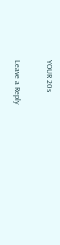YOUR 20s

Leave a Reply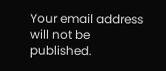Your email address will not be published.